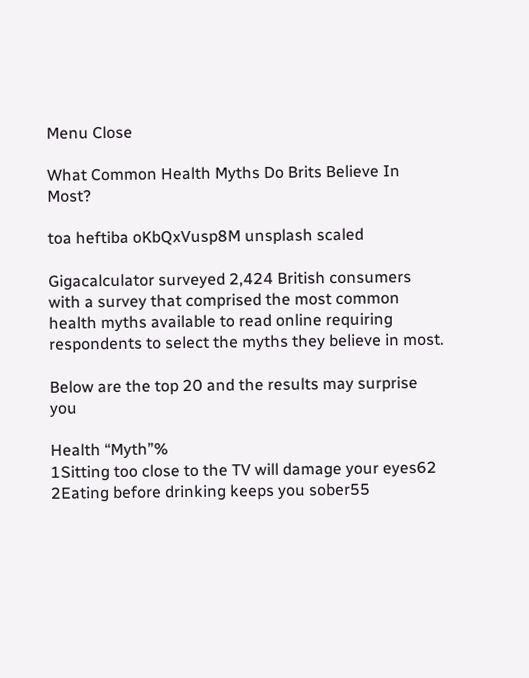Menu Close

What Common Health Myths Do Brits Believe In Most?

toa heftiba oKbQxVusp8M unsplash scaled

Gigacalculator surveyed 2,424 British consumers with a survey that comprised the most common health myths available to read online requiring respondents to select the myths they believe in most.

Below are the top 20 and the results may surprise you

Health “Myth”%
1Sitting too close to the TV will damage your eyes62
2Eating before drinking keeps you sober55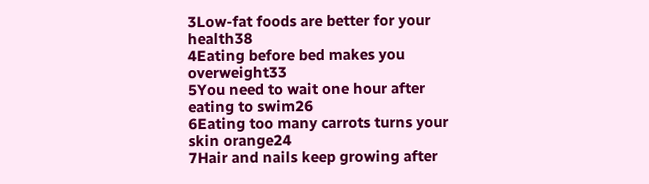3Low-fat foods are better for your health38
4Eating before bed makes you overweight33
5You need to wait one hour after eating to swim26
6Eating too many carrots turns your skin orange24
7Hair and nails keep growing after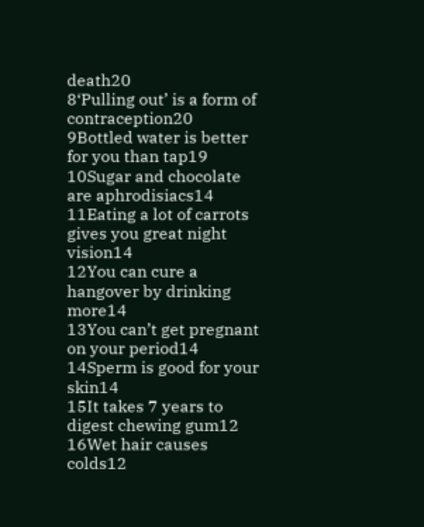death20
8‘Pulling out’ is a form of contraception20
9Bottled water is better for you than tap19
10Sugar and chocolate are aphrodisiacs14
11Eating a lot of carrots gives you great night vision14
12You can cure a hangover by drinking more14
13You can’t get pregnant on your period14
14Sperm is good for your skin14
15It takes 7 years to digest chewing gum12
16Wet hair causes colds12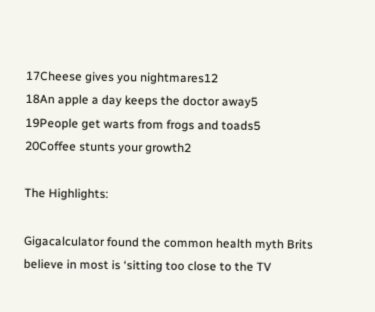17Cheese gives you nightmares12
18An apple a day keeps the doctor away5
19People get warts from frogs and toads5
20Coffee stunts your growth2

The Highlights:

Gigacalculator found the common health myth Brits believe in most is ‘sitting too close to the TV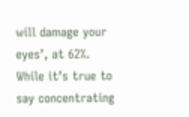will damage your eyes’, at 62%.  While it’s true to say concentrating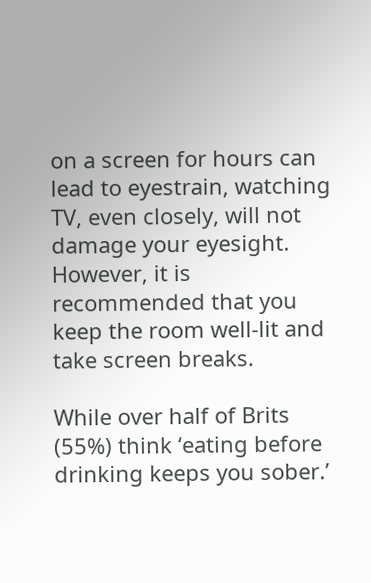on a screen for hours can lead to eyestrain, watching TV, even closely, will not damage your eyesight. However, it is recommended that you keep the room well-lit and take screen breaks.

While over half of Brits (55%) think ‘eating before drinking keeps you sober.’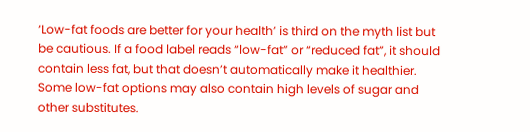‘Low-fat foods are better for your health’ is third on the myth list but be cautious. If a food label reads “low-fat” or “reduced fat”, it should contain less fat, but that doesn’t automatically make it healthier. Some low-fat options may also contain high levels of sugar and other substitutes.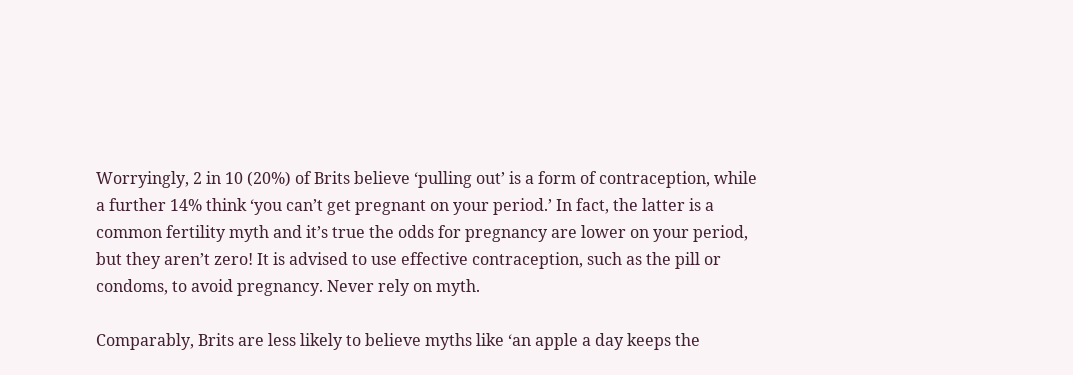Worryingly, 2 in 10 (20%) of Brits believe ‘pulling out’ is a form of contraception, while a further 14% think ‘you can’t get pregnant on your period.’ In fact, the latter is a common fertility myth and it’s true the odds for pregnancy are lower on your period, but they aren’t zero! It is advised to use effective contraception, such as the pill or condoms, to avoid pregnancy. Never rely on myth.

Comparably, Brits are less likely to believe myths like ‘an apple a day keeps the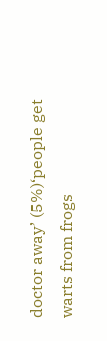doctor away’ (5%)‘people get warts from frogs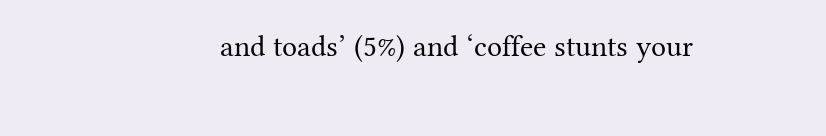and toads’ (5%) and ‘coffee stunts your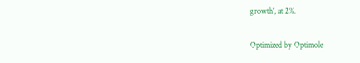growth’, at 2%.

Optimized by Optimole